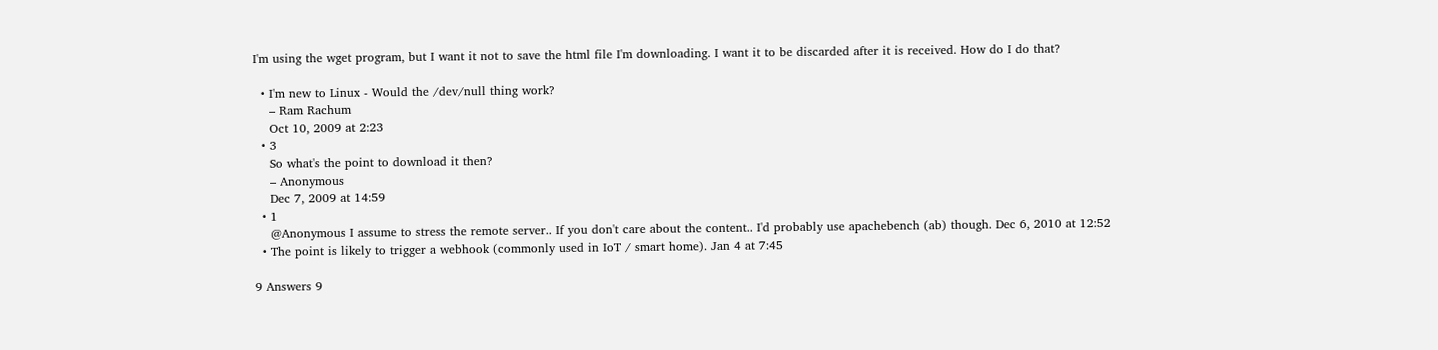I'm using the wget program, but I want it not to save the html file I'm downloading. I want it to be discarded after it is received. How do I do that?

  • I'm new to Linux - Would the /dev/null thing work?
    – Ram Rachum
    Oct 10, 2009 at 2:23
  • 3
    So what's the point to download it then?
    – Anonymous
    Dec 7, 2009 at 14:59
  • 1
    @Anonymous I assume to stress the remote server.. If you don't care about the content.. I'd probably use apachebench (ab) though. Dec 6, 2010 at 12:52
  • The point is likely to trigger a webhook (commonly used in IoT / smart home). Jan 4 at 7:45

9 Answers 9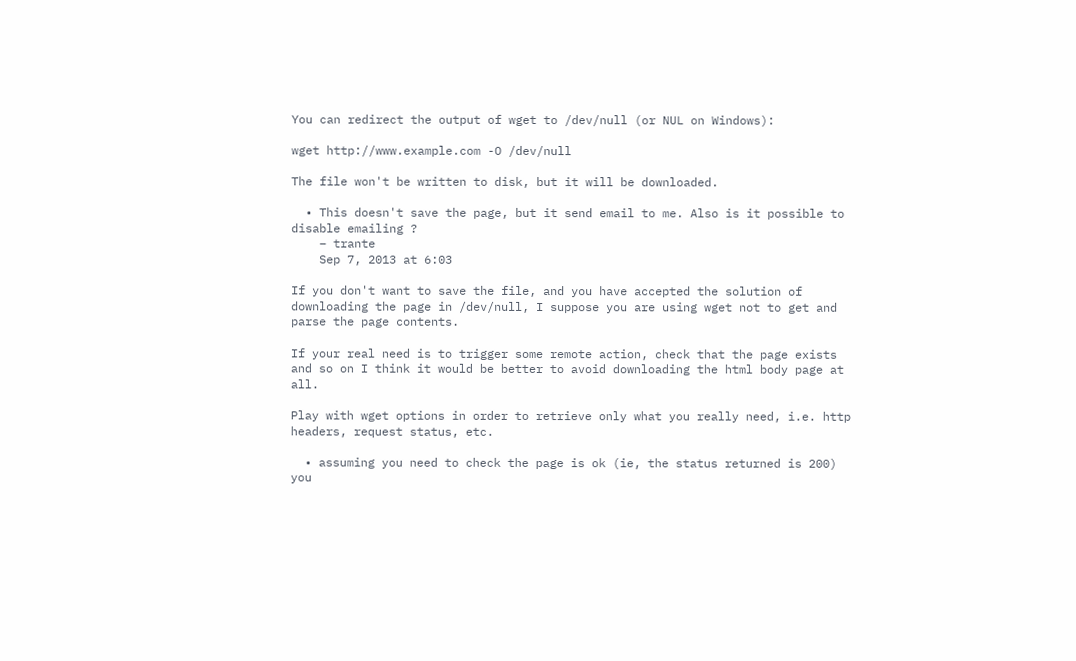You can redirect the output of wget to /dev/null (or NUL on Windows):

wget http://www.example.com -O /dev/null

The file won't be written to disk, but it will be downloaded.

  • This doesn't save the page, but it send email to me. Also is it possible to disable emailing ?
    – trante
    Sep 7, 2013 at 6:03

If you don't want to save the file, and you have accepted the solution of downloading the page in /dev/null, I suppose you are using wget not to get and parse the page contents.

If your real need is to trigger some remote action, check that the page exists and so on I think it would be better to avoid downloading the html body page at all.

Play with wget options in order to retrieve only what you really need, i.e. http headers, request status, etc.

  • assuming you need to check the page is ok (ie, the status returned is 200) you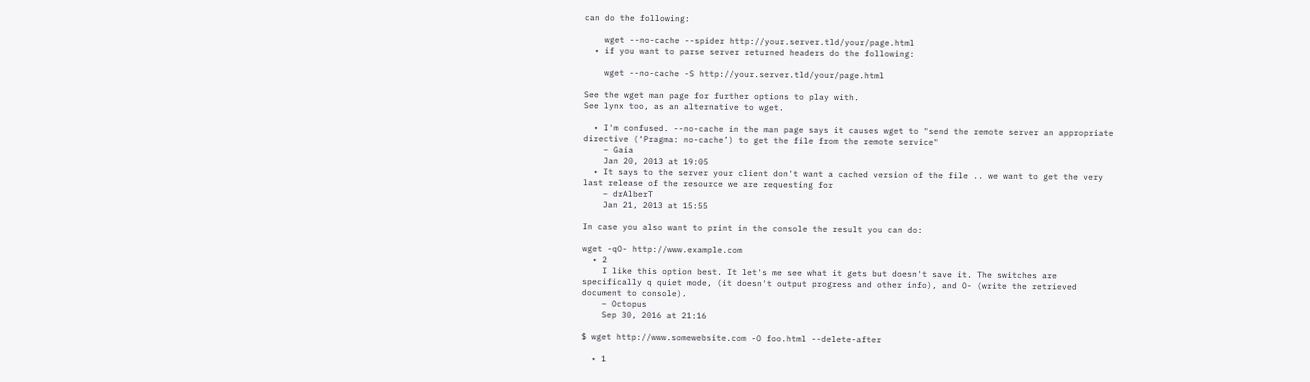can do the following:

    wget --no-cache --spider http://your.server.tld/your/page.html
  • if you want to parse server returned headers do the following:

    wget --no-cache -S http://your.server.tld/your/page.html

See the wget man page for further options to play with.
See lynx too, as an alternative to wget.

  • I'm confused. --no-cache in the man page says it causes wget to "send the remote server an appropriate directive (‘Pragma: no-cache’) to get the file from the remote service"
    – Gaia
    Jan 20, 2013 at 19:05
  • It says to the server your client don't want a cached version of the file .. we want to get the very last release of the resource we are requesting for
    – drAlberT
    Jan 21, 2013 at 15:55

In case you also want to print in the console the result you can do:

wget -qO- http://www.example.com
  • 2
    I like this option best. It let's me see what it gets but doesn't save it. The switches are specifically q quiet mode, (it doesn't output progress and other info), and O- (write the retrieved document to console).
    – Octopus
    Sep 30, 2016 at 21:16

$ wget http://www.somewebsite.com -O foo.html --delete-after

  • 1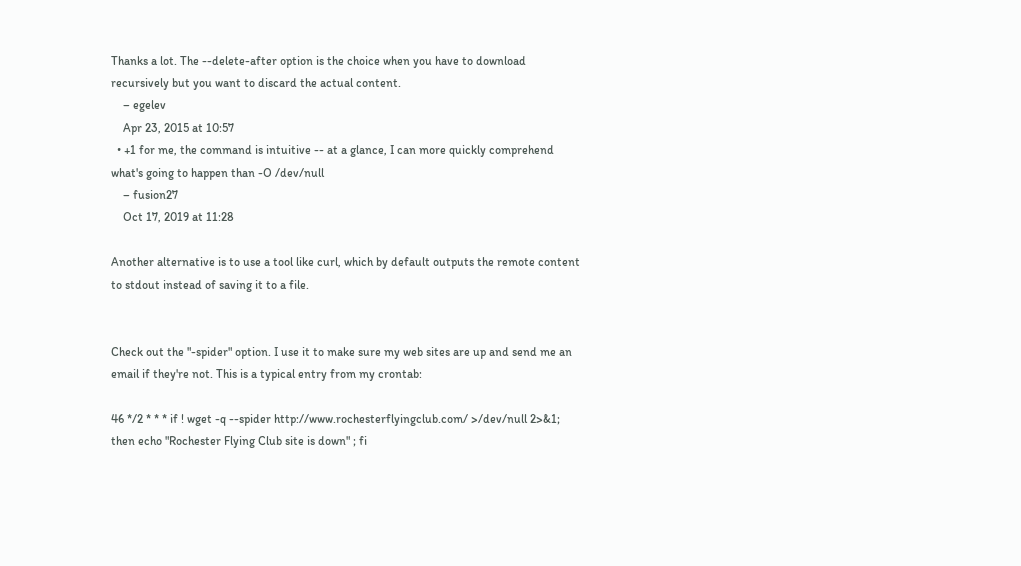Thanks a lot. The --delete-after option is the choice when you have to download recursively but you want to discard the actual content.
    – egelev
    Apr 23, 2015 at 10:57
  • +1 for me, the command is intuitive -- at a glance, I can more quickly comprehend what's going to happen than -O /dev/null
    – fusion27
    Oct 17, 2019 at 11:28

Another alternative is to use a tool like curl, which by default outputs the remote content to stdout instead of saving it to a file.


Check out the "-spider" option. I use it to make sure my web sites are up and send me an email if they're not. This is a typical entry from my crontab:

46 */2 * * * if ! wget -q --spider http://www.rochesterflyingclub.com/ >/dev/null 2>&1; then echo "Rochester Flying Club site is down" ; fi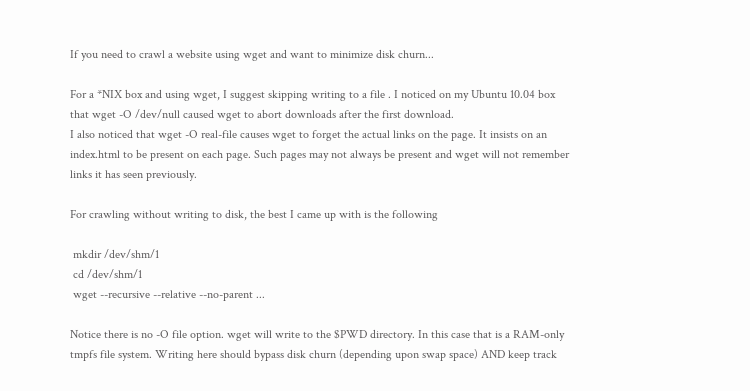If you need to crawl a website using wget and want to minimize disk churn...

For a *NIX box and using wget, I suggest skipping writing to a file . I noticed on my Ubuntu 10.04 box that wget -O /dev/null caused wget to abort downloads after the first download.
I also noticed that wget -O real-file causes wget to forget the actual links on the page. It insists on an index.html to be present on each page. Such pages may not always be present and wget will not remember links it has seen previously.

For crawling without writing to disk, the best I came up with is the following

 mkdir /dev/shm/1
 cd /dev/shm/1
 wget --recursive --relative --no-parent ...

Notice there is no -O file option. wget will write to the $PWD directory. In this case that is a RAM-only tmpfs file system. Writing here should bypass disk churn (depending upon swap space) AND keep track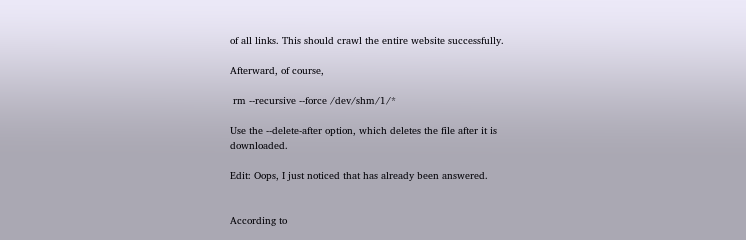of all links. This should crawl the entire website successfully.

Afterward, of course,

 rm --recursive --force /dev/shm/1/*

Use the --delete-after option, which deletes the file after it is downloaded.

Edit: Oops, I just noticed that has already been answered.


According to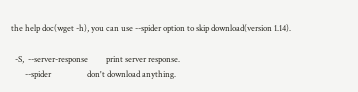the help doc(wget -h), you can use --spider option to skip download(version 1.14).

  -S,  --server-response         print server response.
       --spider                  don't download anything.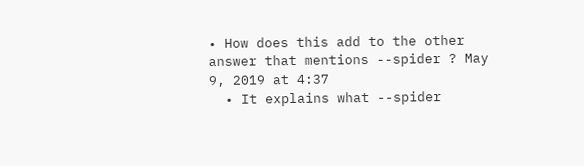• How does this add to the other answer that mentions --spider ? May 9, 2019 at 4:37
  • It explains what --spider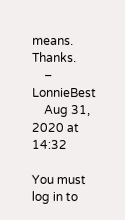means. Thanks.
    – LonnieBest
    Aug 31, 2020 at 14:32

You must log in to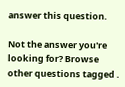answer this question.

Not the answer you're looking for? Browse other questions tagged .